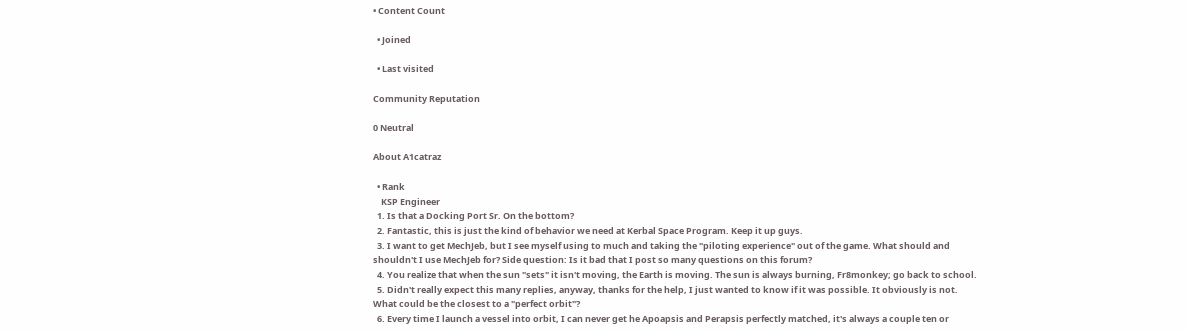• Content Count

  • Joined

  • Last visited

Community Reputation

0 Neutral

About A1catraz

  • Rank
    KSP Engineer
  1. Is that a Docking Port Sr. On the bottom?
  2. Fantastic, this is just the kind of behavior we need at Kerbal Space Program. Keep it up guys.
  3. I want to get MechJeb, but I see myself using to much and taking the "piloting experience" out of the game. What should and shouldn't I use MechJeb for? Side question: Is it bad that I post so many questions on this forum?
  4. You realize that when the sun "sets" it isn't moving, the Earth is moving. The sun is always burning, Fr8monkey; go back to school.
  5. Didn't really expect this many replies, anyway, thanks for the help, I just wanted to know if it was possible. It obviously is not. What could be the closest to a "perfect orbit"?
  6. Every time I launch a vessel into orbit, I can never get he Apoapsis and Perapsis perfectly matched, it's always a couple ten or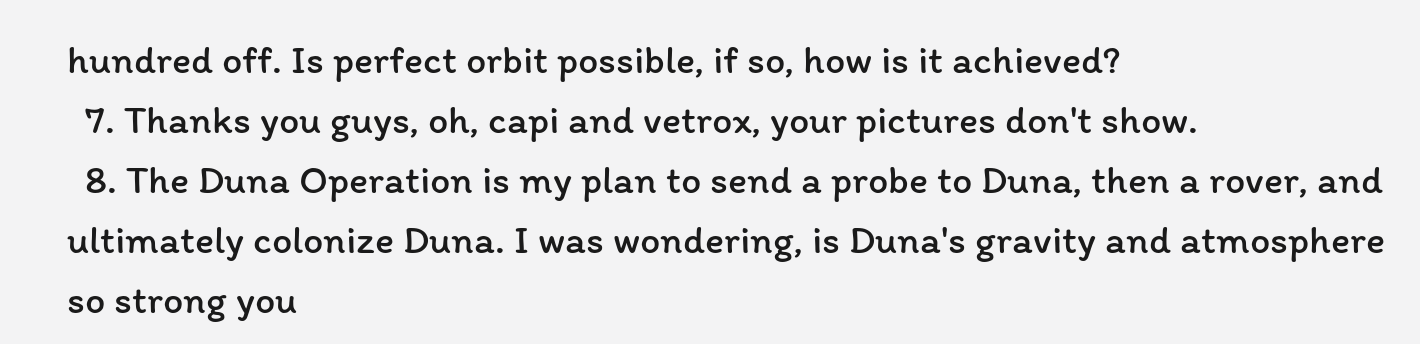hundred off. Is perfect orbit possible, if so, how is it achieved?
  7. Thanks you guys, oh, capi and vetrox, your pictures don't show.
  8. The Duna Operation is my plan to send a probe to Duna, then a rover, and ultimately colonize Duna. I was wondering, is Duna's gravity and atmosphere so strong you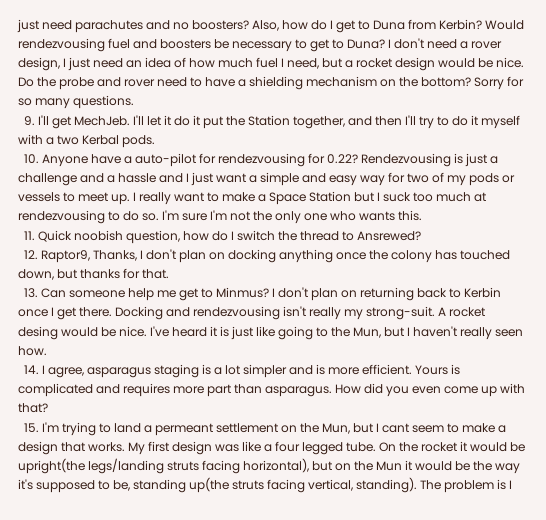just need parachutes and no boosters? Also, how do I get to Duna from Kerbin? Would rendezvousing fuel and boosters be necessary to get to Duna? I don't need a rover design, I just need an idea of how much fuel I need, but a rocket design would be nice. Do the probe and rover need to have a shielding mechanism on the bottom? Sorry for so many questions.
  9. I'll get MechJeb. I'll let it do it put the Station together, and then I'll try to do it myself with a two Kerbal pods.
  10. Anyone have a auto-pilot for rendezvousing for 0.22? Rendezvousing is just a challenge and a hassle and I just want a simple and easy way for two of my pods or vessels to meet up. I really want to make a Space Station but I suck too much at rendezvousing to do so. I'm sure I'm not the only one who wants this.
  11. Quick noobish question, how do I switch the thread to Ansrewed?
  12. Raptor9, Thanks, I don't plan on docking anything once the colony has touched down, but thanks for that.
  13. Can someone help me get to Minmus? I don't plan on returning back to Kerbin once I get there. Docking and rendezvousing isn't really my strong-suit. A rocket desing would be nice. I've heard it is just like going to the Mun, but I haven't really seen how.
  14. I agree, asparagus staging is a lot simpler and is more efficient. Yours is complicated and requires more part than asparagus. How did you even come up with that?
  15. I'm trying to land a permeant settlement on the Mun, but I cant seem to make a design that works. My first design was like a four legged tube. On the rocket it would be upright(the legs/landing struts facing horizontal), but on the Mun it would be the way it's supposed to be, standing up(the struts facing vertical, standing). The problem is I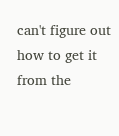can't figure out how to get it from the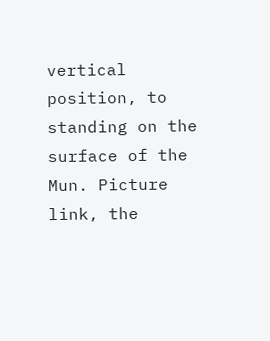vertical position, to standing on the surface of the Mun. Picture link, the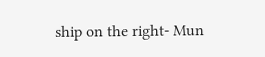ship on the right- Mun